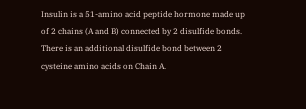Insulin is a 51-amino acid peptide hormone made up of 2 chains (A and B) connected by 2 disulfide bonds. There is an additional disulfide bond between 2 cysteine amino acids on Chain A.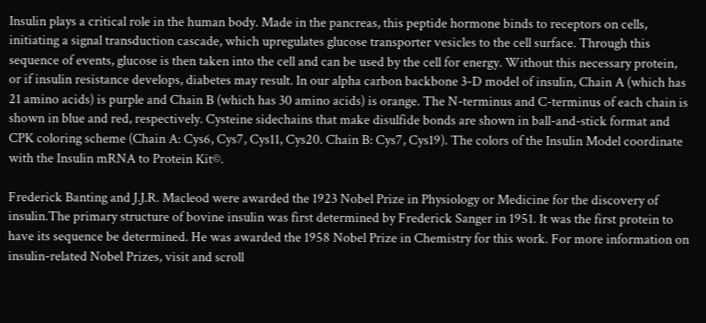Insulin plays a critical role in the human body. Made in the pancreas, this peptide hormone binds to receptors on cells, initiating a signal transduction cascade, which upregulates glucose transporter vesicles to the cell surface. Through this sequence of events, glucose is then taken into the cell and can be used by the cell for energy. Without this necessary protein, or if insulin resistance develops, diabetes may result. In our alpha carbon backbone 3-D model of insulin, Chain A (which has 21 amino acids) is purple and Chain B (which has 30 amino acids) is orange. The N-terminus and C-terminus of each chain is shown in blue and red, respectively. Cysteine sidechains that make disulfide bonds are shown in ball-and-stick format and CPK coloring scheme (Chain A: Cys6, Cys7, Cys11, Cys20. Chain B: Cys7, Cys19). The colors of the Insulin Model coordinate with the Insulin mRNA to Protein Kit©.

Frederick Banting and J.J.R. Macleod were awarded the 1923 Nobel Prize in Physiology or Medicine for the discovery of insulin.The primary structure of bovine insulin was first determined by Frederick Sanger in 1951. It was the first protein to have its sequence be determined. He was awarded the 1958 Nobel Prize in Chemistry for this work. For more information on insulin-related Nobel Prizes, visit and scroll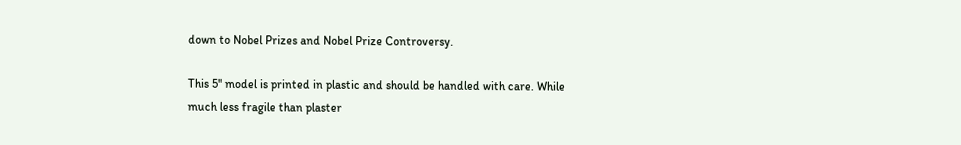down to Nobel Prizes and Nobel Prize Controversy.

This 5'' model is printed in plastic and should be handled with care. While much less fragile than plaster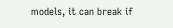models, it can break if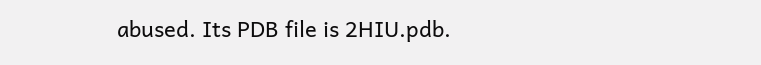abused. Its PDB file is 2HIU.pdb.